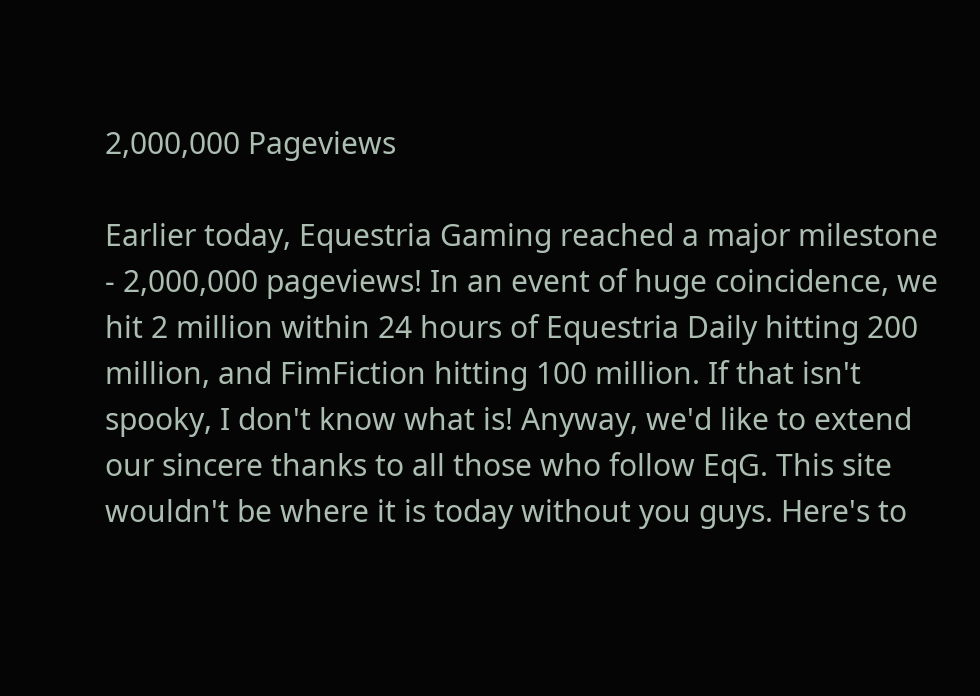2,000,000 Pageviews

Earlier today, Equestria Gaming reached a major milestone - 2,000,000 pageviews! In an event of huge coincidence, we hit 2 million within 24 hours of Equestria Daily hitting 200 million, and FimFiction hitting 100 million. If that isn't spooky, I don't know what is! Anyway, we'd like to extend our sincere thanks to all those who follow EqG. This site wouldn't be where it is today without you guys. Here's to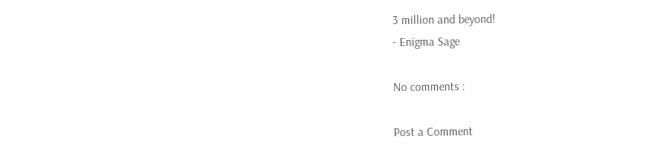3 million and beyond!
- Enigma Sage

No comments :

Post a Comment